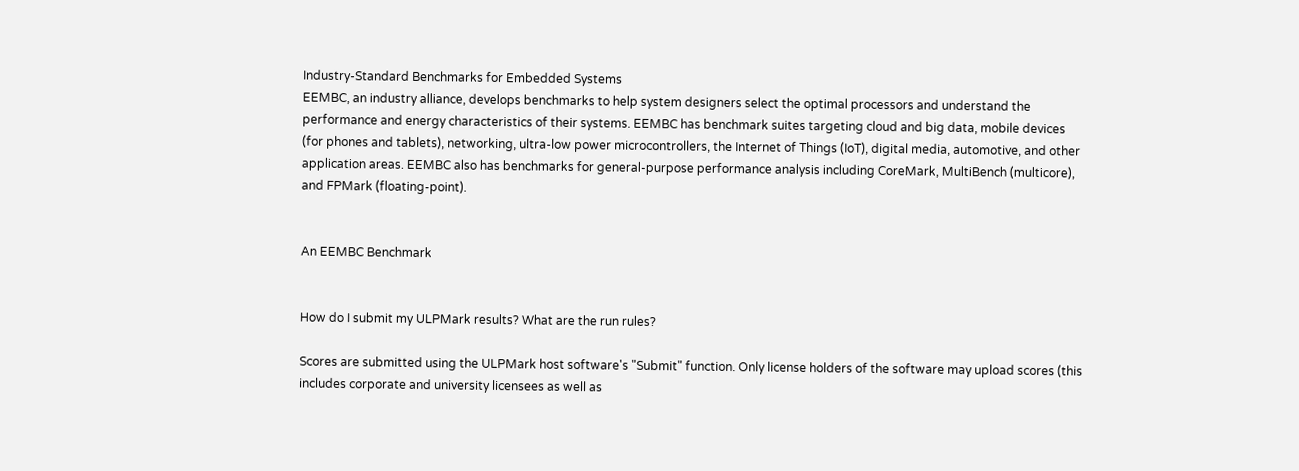Industry-Standard Benchmarks for Embedded Systems
EEMBC, an industry alliance, develops benchmarks to help system designers select the optimal processors and understand the performance and energy characteristics of their systems. EEMBC has benchmark suites targeting cloud and big data, mobile devices (for phones and tablets), networking, ultra-low power microcontrollers, the Internet of Things (IoT), digital media, automotive, and other application areas. EEMBC also has benchmarks for general-purpose performance analysis including CoreMark, MultiBench (multicore), and FPMark (floating-point).


An EEMBC Benchmark


How do I submit my ULPMark results? What are the run rules?

Scores are submitted using the ULPMark host software's "Submit" function. Only license holders of the software may upload scores (this includes corporate and university licensees as well as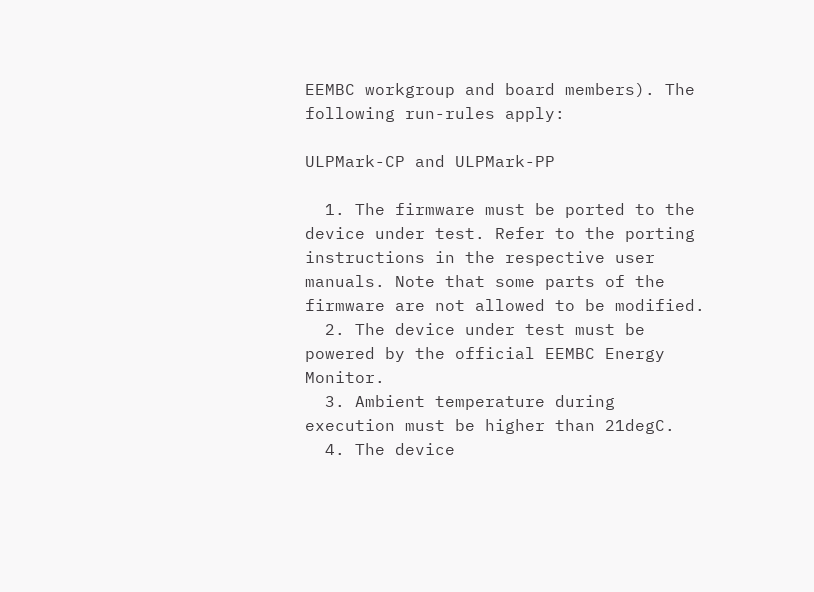EEMBC workgroup and board members). The following run-rules apply:

ULPMark-CP and ULPMark-PP

  1. The firmware must be ported to the device under test. Refer to the porting instructions in the respective user manuals. Note that some parts of the firmware are not allowed to be modified.
  2. The device under test must be powered by the official EEMBC Energy Monitor.
  3. Ambient temperature during execution must be higher than 21degC.
  4. The device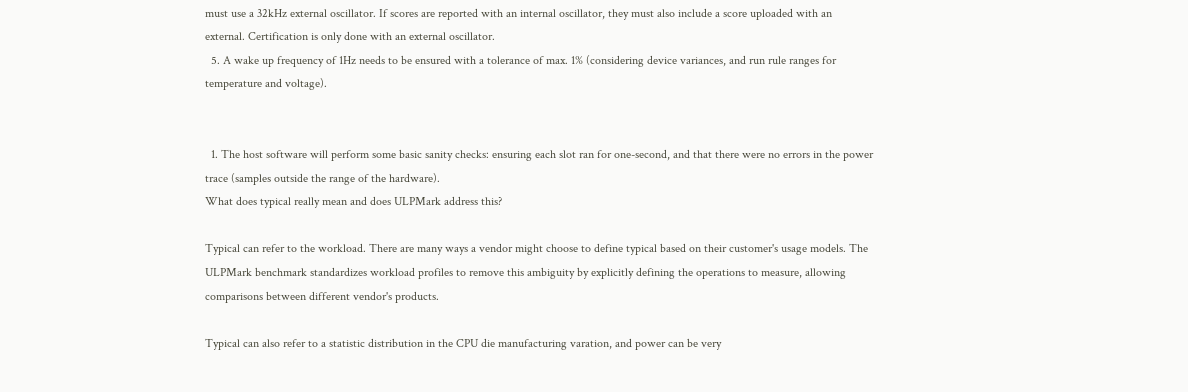must use a 32kHz external oscillator. If scores are reported with an internal oscillator, they must also include a score uploaded with an external. Certification is only done with an external oscillator.
  5. A wake up frequency of 1Hz needs to be ensured with a tolerance of max. 1% (considering device variances, and run rule ranges for temperature and voltage).


  1. The host software will perform some basic sanity checks: ensuring each slot ran for one-second, and that there were no errors in the power trace (samples outside the range of the hardware).
What does typical really mean and does ULPMark address this?

Typical can refer to the workload. There are many ways a vendor might choose to define typical based on their customer's usage models. The ULPMark benchmark standardizes workload profiles to remove this ambiguity by explicitly defining the operations to measure, allowing comparisons between different vendor's products.

Typical can also refer to a statistic distribution in the CPU die manufacturing varation, and power can be very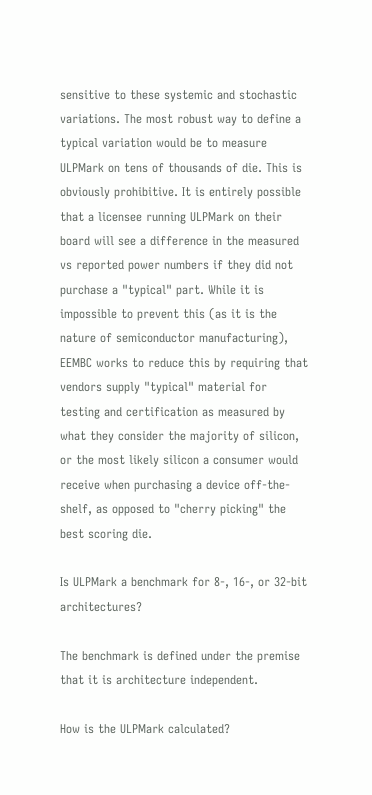sensitive to these systemic and stochastic variations. The most robust way to define a typical variation would be to measure ULPMark on tens of thousands of die. This is obviously prohibitive. It is entirely possible that a licensee running ULPMark on their board will see a difference in the measured vs reported power numbers if they did not purchase a "typical" part. While it is impossible to prevent this (as it is the nature of semiconductor manufacturing), EEMBC works to reduce this by requiring that vendors supply "typical" material for testing and certification as measured by what they consider the majority of silicon, or the most likely silicon a consumer would receive when purchasing a device off-the-shelf, as opposed to "cherry picking" the best scoring die.

Is ULPMark a benchmark for 8-, 16-, or 32-bit architectures?

The benchmark is defined under the premise that it is architecture independent.

How is the ULPMark calculated?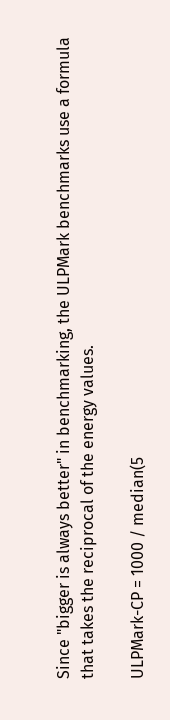Since "bigger is always better" in benchmarking, the ULPMark benchmarks use a formula that takes the reciprocal of the energy values.

ULPMark-CP = 1000 / median(5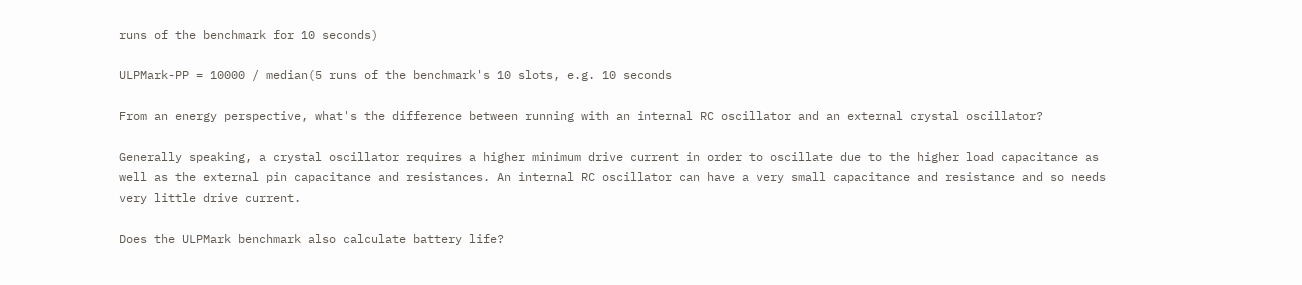runs of the benchmark for 10 seconds)

ULPMark-PP = 10000 / median(5 runs of the benchmark's 10 slots, e.g. 10 seconds

From an energy perspective, what's the difference between running with an internal RC oscillator and an external crystal oscillator?

Generally speaking, a crystal oscillator requires a higher minimum drive current in order to oscillate due to the higher load capacitance as well as the external pin capacitance and resistances. An internal RC oscillator can have a very small capacitance and resistance and so needs very little drive current.

Does the ULPMark benchmark also calculate battery life?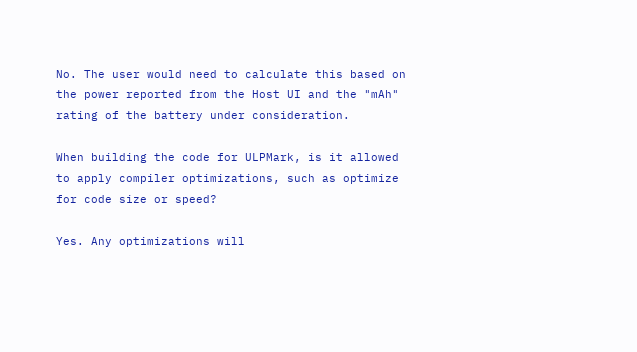No. The user would need to calculate this based on the power reported from the Host UI and the "mAh" rating of the battery under consideration.

When building the code for ULPMark, is it allowed to apply compiler optimizations, such as optimize for code size or speed?

Yes. Any optimizations will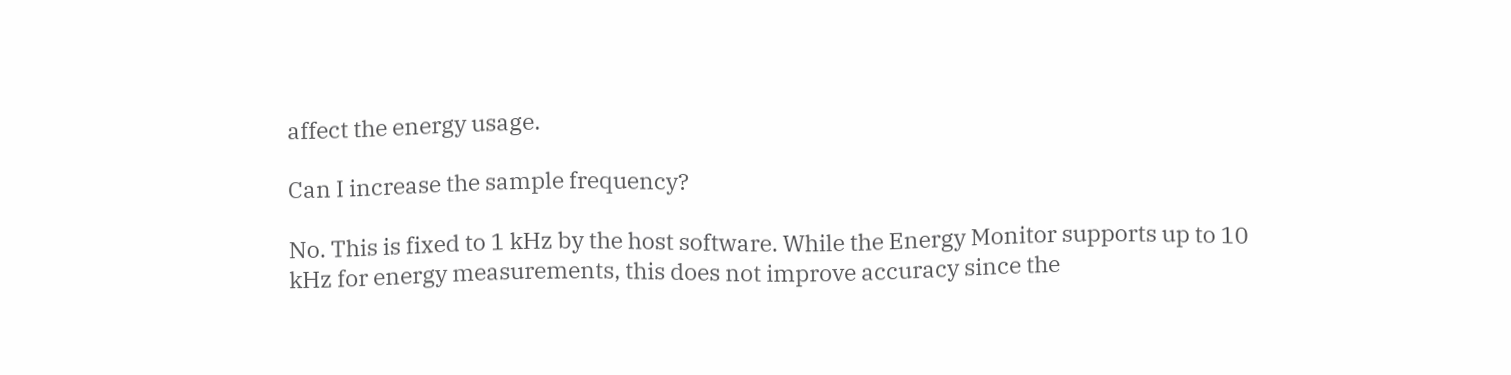affect the energy usage.

Can I increase the sample frequency?

No. This is fixed to 1 kHz by the host software. While the Energy Monitor supports up to 10 kHz for energy measurements, this does not improve accuracy since the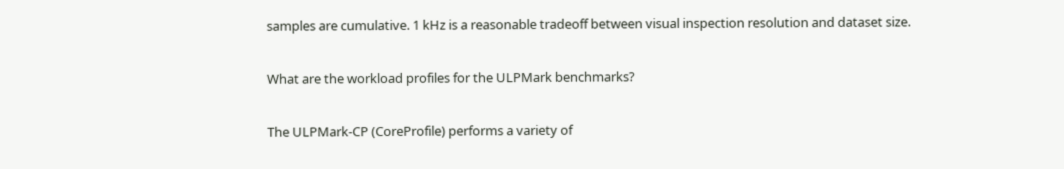samples are cumulative. 1 kHz is a reasonable tradeoff between visual inspection resolution and dataset size.

What are the workload profiles for the ULPMark benchmarks?

The ULPMark-CP (CoreProfile) performs a variety of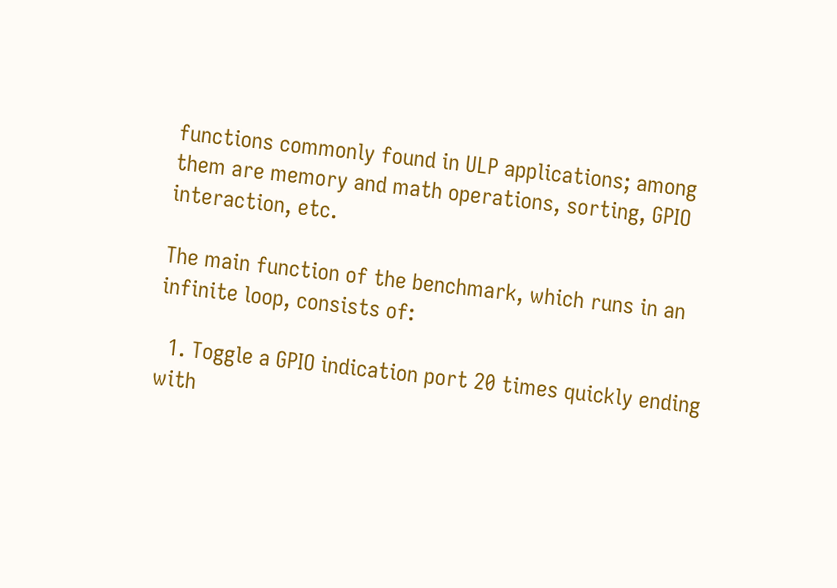functions commonly found in ULP applications; among them are memory and math operations, sorting, GPIO interaction, etc.

The main function of the benchmark, which runs in an infinite loop, consists of:

  1. Toggle a GPIO indication port 20 times quickly ending with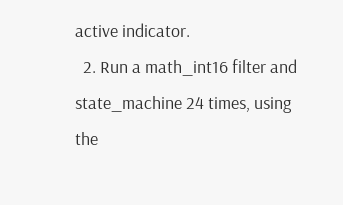active indicator.
  2. Run a math_int16 filter and state_machine 24 times, using the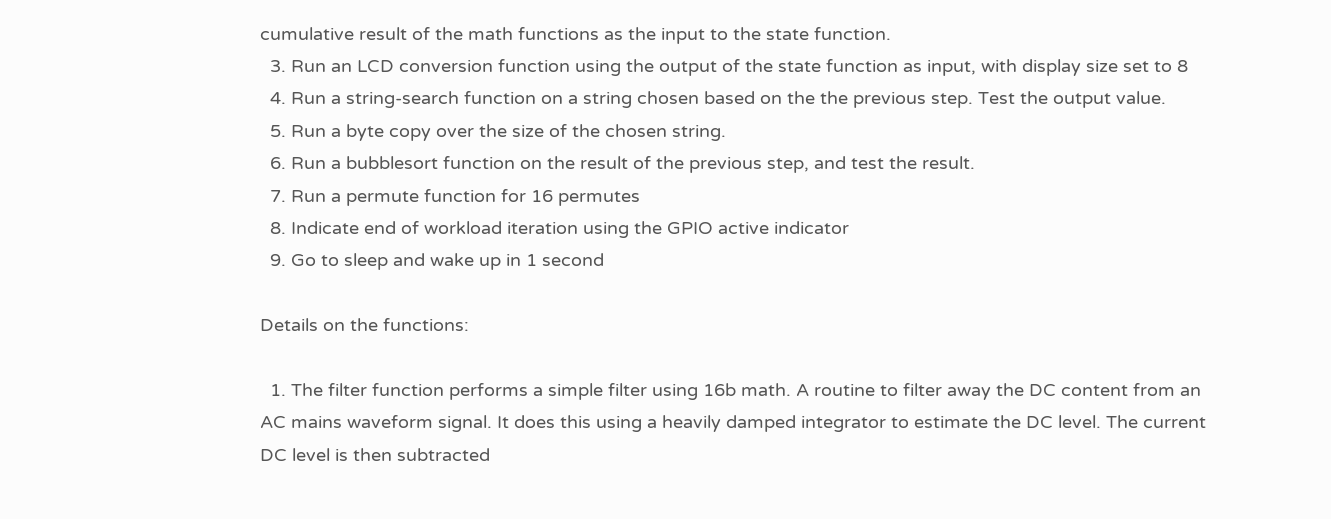cumulative result of the math functions as the input to the state function.
  3. Run an LCD conversion function using the output of the state function as input, with display size set to 8
  4. Run a string-search function on a string chosen based on the the previous step. Test the output value.
  5. Run a byte copy over the size of the chosen string.
  6. Run a bubblesort function on the result of the previous step, and test the result.
  7. Run a permute function for 16 permutes
  8. Indicate end of workload iteration using the GPIO active indicator
  9. Go to sleep and wake up in 1 second

Details on the functions:

  1. The filter function performs a simple filter using 16b math. A routine to filter away the DC content from an AC mains waveform signal. It does this using a heavily damped integrator to estimate the DC level. The current DC level is then subtracted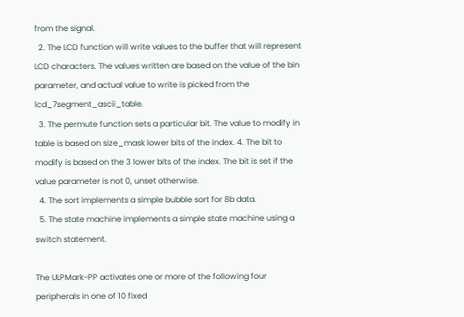from the signal.
  2. The LCD function will write values to the buffer that will represent LCD characters. The values written are based on the value of the bin parameter, and actual value to write is picked from the lcd_7segment_ascii_table.
  3. The permute function sets a particular bit. The value to modify in table is based on size_mask lower bits of the index. 4. The bit to modify is based on the 3 lower bits of the index. The bit is set if the value parameter is not 0, unset otherwise.
  4. The sort implements a simple bubble sort for 8b data.
  5. The state machine implements a simple state machine using a switch statement.

The ULPMark-PP activates one or more of the following four peripherals in one of 10 fixed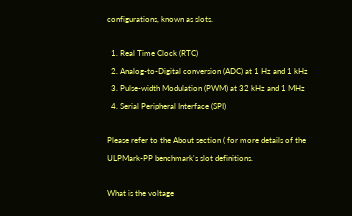configurations, known as slots.

  1. Real Time Clock (RTC)
  2. Analog-to-Digital conversion (ADC) at 1 Hz and 1 kHz
  3. Pulse-width Modulation (PWM) at 32 kHz and 1 MHz
  4. Serial Peripheral Interface (SPI)

Please refer to the About section ( for more details of the ULPMark-PP benchmark's slot definitions.

What is the voltage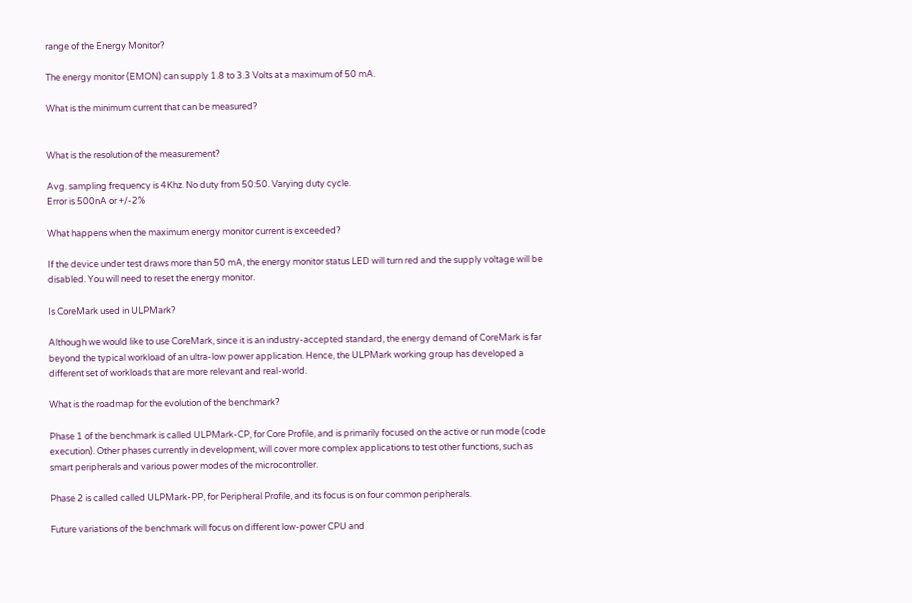range of the Energy Monitor?

The energy monitor (EMON) can supply 1.8 to 3.3 Volts at a maximum of 50 mA.

What is the minimum current that can be measured?


What is the resolution of the measurement?

Avg. sampling frequency is 4Khz. No duty from 50:50. Varying duty cycle.
Error is 500nA or +/-2%

What happens when the maximum energy monitor current is exceeded?

If the device under test draws more than 50 mA, the energy monitor status LED will turn red and the supply voltage will be disabled. You will need to reset the energy monitor.

Is CoreMark used in ULPMark?

Although we would like to use CoreMark, since it is an industry-accepted standard, the energy demand of CoreMark is far beyond the typical workload of an ultra-low power application. Hence, the ULPMark working group has developed a different set of workloads that are more relevant and real-world.

What is the roadmap for the evolution of the benchmark?

Phase 1 of the benchmark is called ULPMark-CP, for Core Profile, and is primarily focused on the active or run mode (code execution). Other phases currently in development, will cover more complex applications to test other functions, such as smart peripherals and various power modes of the microcontroller.

Phase 2 is called called ULPMark-PP, for Peripheral Profile, and its focus is on four common peripherals.

Future variations of the benchmark will focus on different low-power CPU and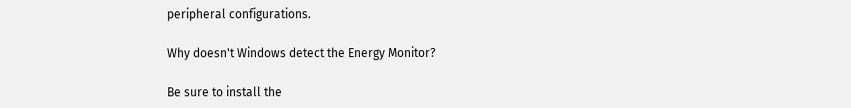peripheral configurations.

Why doesn't Windows detect the Energy Monitor?

Be sure to install the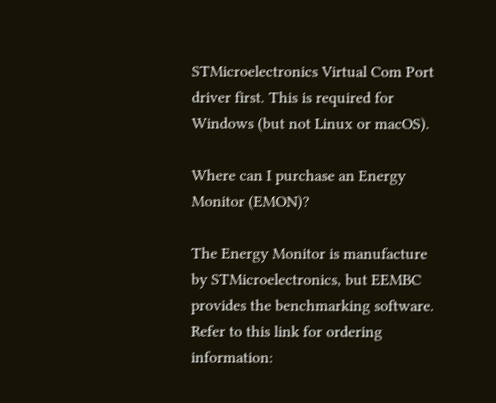STMicroelectronics Virtual Com Port driver first. This is required for Windows (but not Linux or macOS).

Where can I purchase an Energy Monitor (EMON)?

The Energy Monitor is manufacture by STMicroelectronics, but EEMBC provides the benchmarking software. Refer to this link for ordering information: